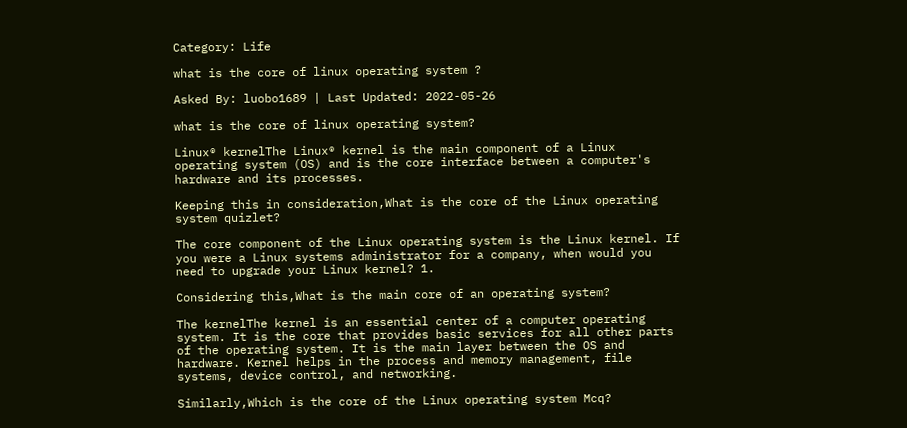Category: Life

what is the core of linux operating system ?

Asked By: luobo1689 | Last Updated: 2022-05-26

what is the core of linux operating system?

Linux® kernelThe Linux® kernel is the main component of a Linux operating system (OS) and is the core interface between a computer's hardware and its processes.

Keeping this in consideration,What is the core of the Linux operating system quizlet?

The core component of the Linux operating system is the Linux kernel. If you were a Linux systems administrator for a company, when would you need to upgrade your Linux kernel? 1.

Considering this,What is the main core of an operating system?

The kernelThe kernel is an essential center of a computer operating system. It is the core that provides basic services for all other parts of the operating system. It is the main layer between the OS and hardware. Kernel helps in the process and memory management, file systems, device control, and networking.

Similarly,Which is the core of the Linux operating system Mcq?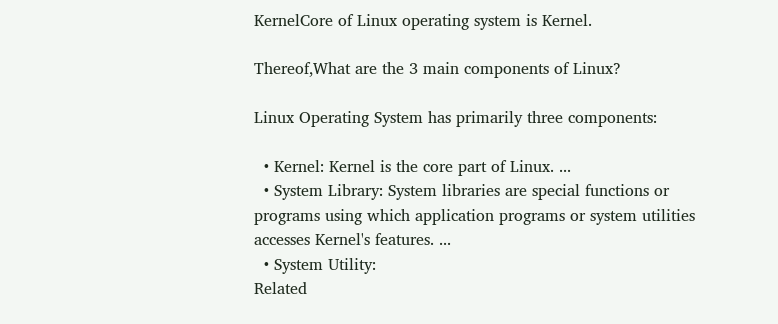KernelCore of Linux operating system is Kernel.

Thereof,What are the 3 main components of Linux?

Linux Operating System has primarily three components:

  • Kernel: Kernel is the core part of Linux. ...
  • System Library: System libraries are special functions or programs using which application programs or system utilities accesses Kernel's features. ...
  • System Utility:
Related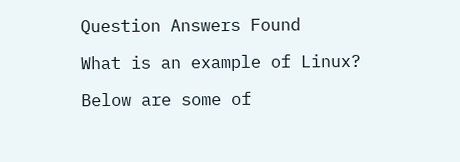Question Answers Found

What is an example of Linux?

Below are some of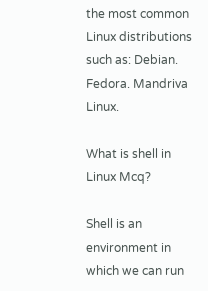the most common Linux distributions such as: Debian. Fedora. Mandriva Linux.

What is shell in Linux Mcq?

Shell is an environment in which we can run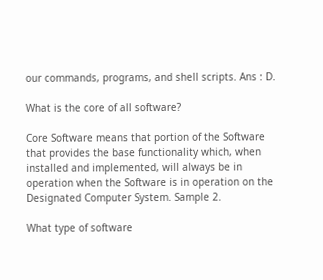our commands, programs, and shell scripts. Ans : D.

What is the core of all software?

Core Software means that portion of the Software that provides the base functionality which, when installed and implemented, will always be in operation when the Software is in operation on the Designated Computer System. Sample 2.

What type of software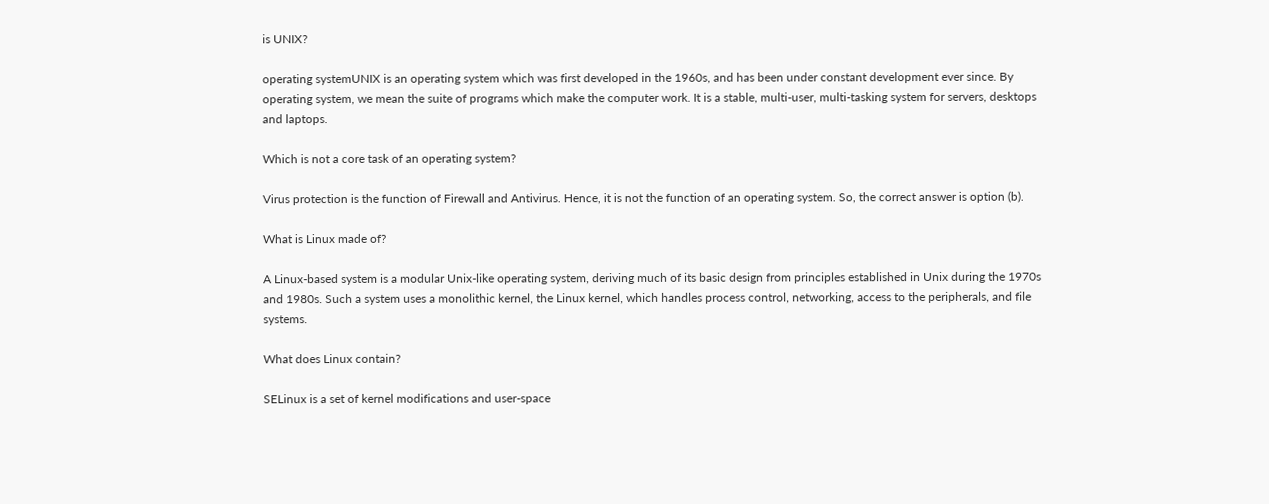is UNIX?

operating systemUNIX is an operating system which was first developed in the 1960s, and has been under constant development ever since. By operating system, we mean the suite of programs which make the computer work. It is a stable, multi-user, multi-tasking system for servers, desktops and laptops.

Which is not a core task of an operating system?

Virus protection is the function of Firewall and Antivirus. Hence, it is not the function of an operating system. So, the correct answer is option (b).

What is Linux made of?

A Linux-based system is a modular Unix-like operating system, deriving much of its basic design from principles established in Unix during the 1970s and 1980s. Such a system uses a monolithic kernel, the Linux kernel, which handles process control, networking, access to the peripherals, and file systems.

What does Linux contain?

SELinux is a set of kernel modifications and user-space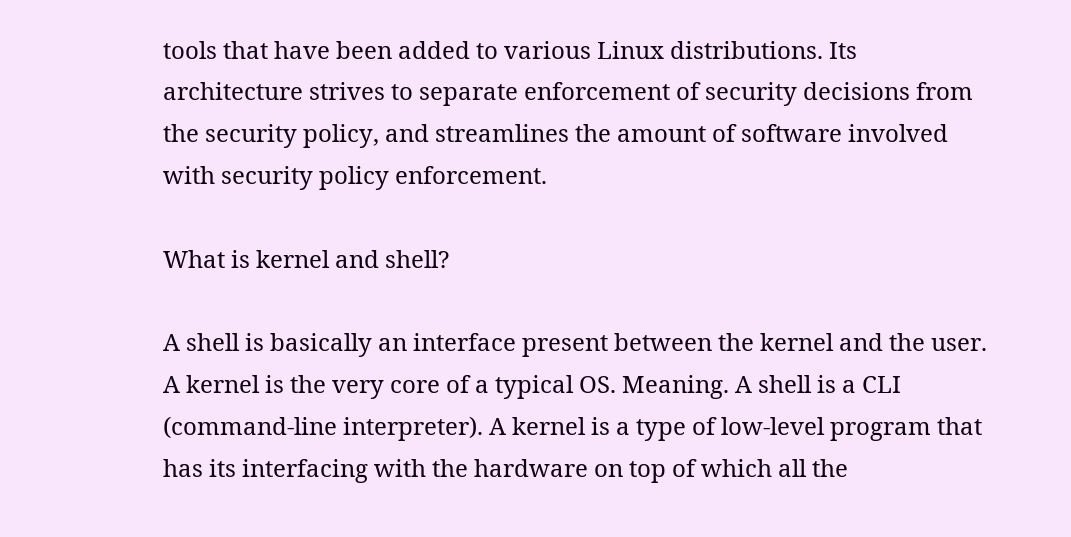tools that have been added to various Linux distributions. Its architecture strives to separate enforcement of security decisions from the security policy, and streamlines the amount of software involved with security policy enforcement.

What is kernel and shell?

A shell is basically an interface present between the kernel and the user. A kernel is the very core of a typical OS. Meaning. A shell is a CLI (command-line interpreter). A kernel is a type of low-level program that has its interfacing with the hardware on top of which all the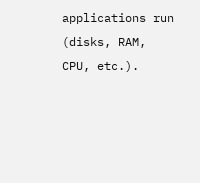applications run (disks, RAM, CPU, etc.).